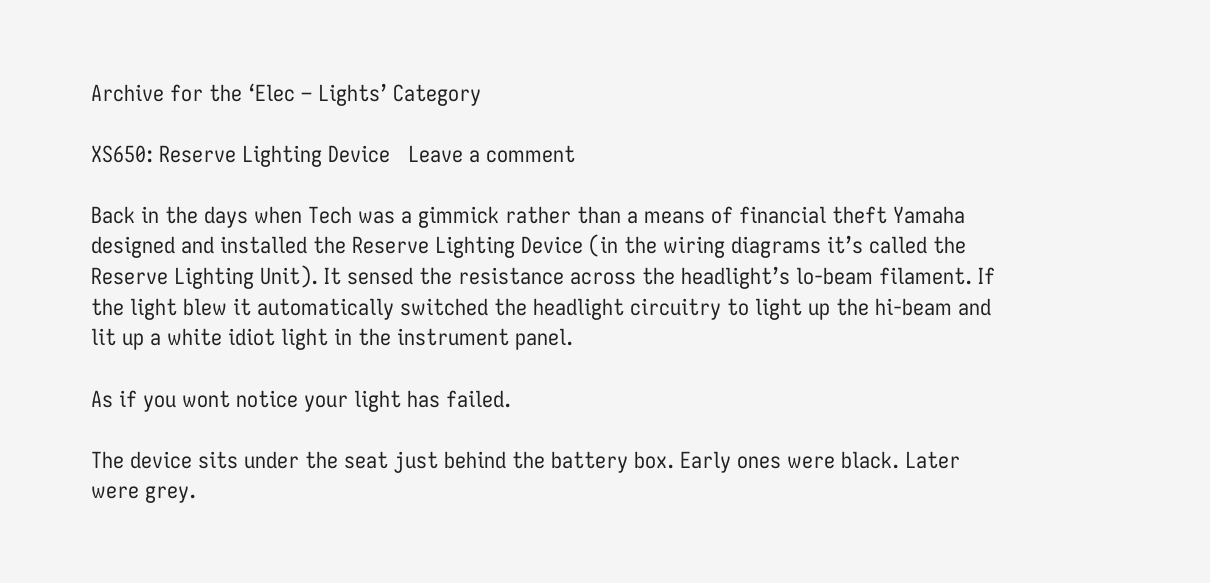Archive for the ‘Elec – Lights’ Category

XS650: Reserve Lighting Device   Leave a comment

Back in the days when Tech was a gimmick rather than a means of financial theft Yamaha designed and installed the Reserve Lighting Device (in the wiring diagrams it’s called the Reserve Lighting Unit). It sensed the resistance across the headlight’s lo-beam filament. If the light blew it automatically switched the headlight circuitry to light up the hi-beam and lit up a white idiot light in the instrument panel.

As if you wont notice your light has failed.

The device sits under the seat just behind the battery box. Early ones were black. Later were grey.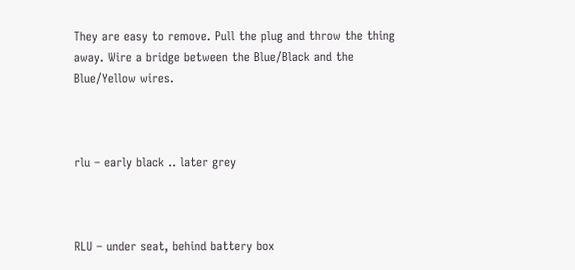They are easy to remove. Pull the plug and throw the thing away. Wire a bridge between the Blue/Black and the Blue/Yellow wires.



rlu – early black .. later grey



RLU – under seat, behind battery box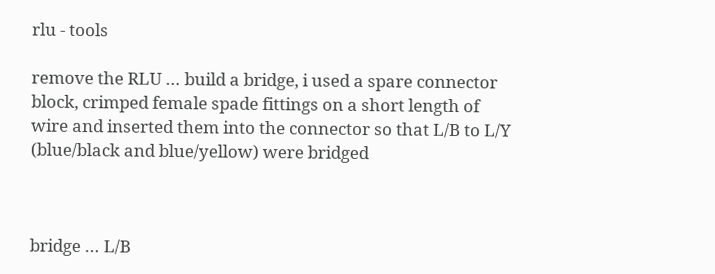rlu - tools

remove the RLU … build a bridge, i used a spare connector block, crimped female spade fittings on a short length of wire and inserted them into the connector so that L/B to L/Y (blue/black and blue/yellow) were bridged



bridge … L/B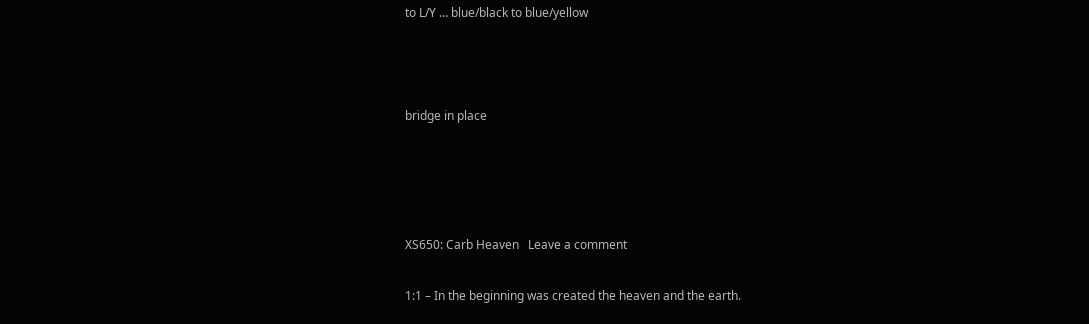to L/Y … blue/black to blue/yellow



bridge in place




XS650: Carb Heaven   Leave a comment

1:1 – In the beginning was created the heaven and the earth.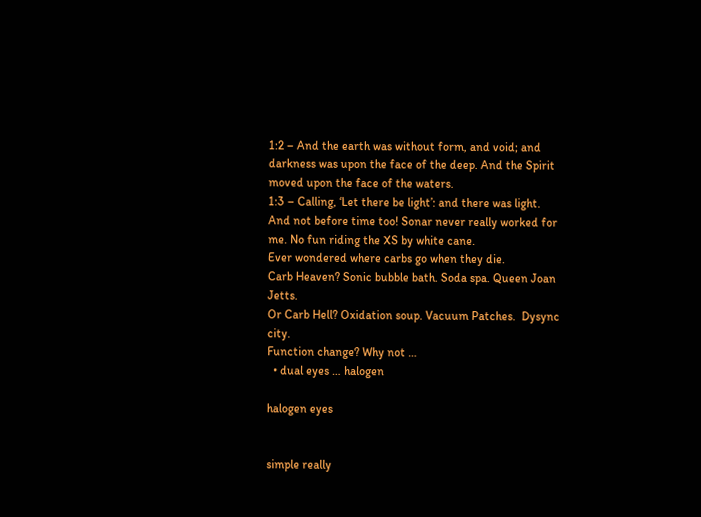1:2 – And the earth was without form, and void; and darkness was upon the face of the deep. And the Spirit moved upon the face of the waters.
1:3 – Calling, ‘Let there be light’: and there was light.
And not before time too! Sonar never really worked for me. No fun riding the XS by white cane.
Ever wondered where carbs go when they die.
Carb Heaven? Sonic bubble bath. Soda spa. Queen Joan Jetts.
Or Carb Hell? Oxidation soup. Vacuum Patches.  Dysync city.
Function change? Why not …
  • dual eyes … halogen

halogen eyes


simple really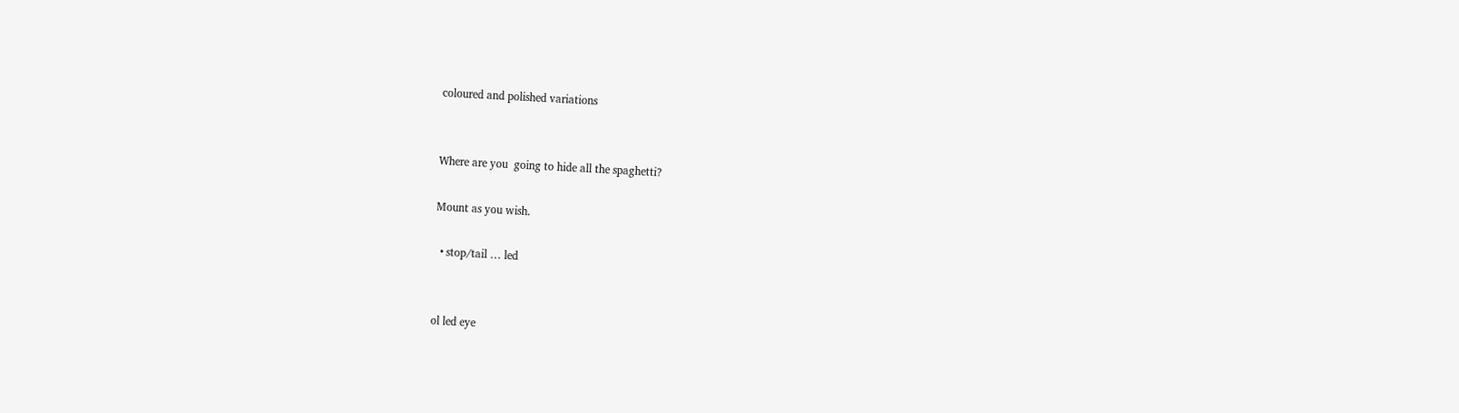coloured and polished variations


Where are you  going to hide all the spaghetti?

Mount as you wish.

  • stop/tail … led


ol led eye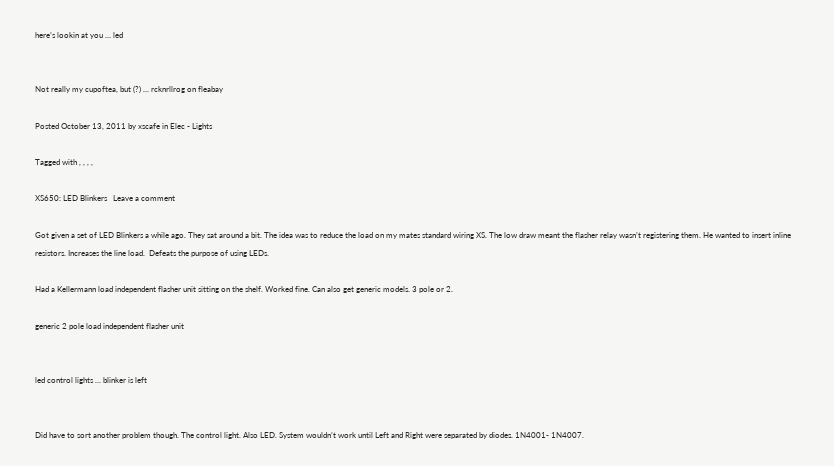here’s lookin at you … led


Not really my cupoftea, but (?) … rcknrllrog on fleabay

Posted October 13, 2011 by xscafe in Elec - Lights

Tagged with , , , ,

XS650: LED Blinkers   Leave a comment

Got given a set of LED Blinkers a while ago. They sat around a bit. The idea was to reduce the load on my mates standard wiring XS. The low draw meant the flasher relay wasn’t registering them. He wanted to insert inline resistors. Increases the line load.  Defeats the purpose of using LEDs.

Had a Kellermann load independent flasher unit sitting on the shelf. Worked fine. Can also get generic models. 3 pole or 2.

generic 2 pole load independent flasher unit


led control lights … blinker is left


Did have to sort another problem though. The control light. Also LED. System wouldn’t work until Left and Right were separated by diodes. 1N4001- 1N4007.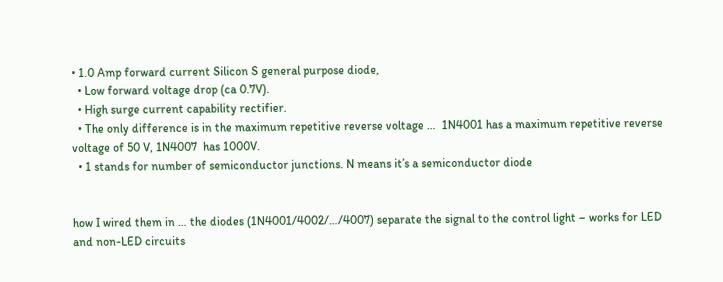• 1.0 Amp forward current Silicon S general purpose diode,
  • Low forward voltage drop (ca 0.7V).
  • High surge current capability rectifier.
  • The only difference is in the maximum repetitive reverse voltage …  1N4001 has a maximum repetitive reverse voltage of 50 V, 1N4007  has 1000V.
  • 1 stands for number of semiconductor junctions. N means it’s a semiconductor diode


how I wired them in … the diodes (1N4001/4002/…/4007) separate the signal to the control light – works for LED and non-LED circuits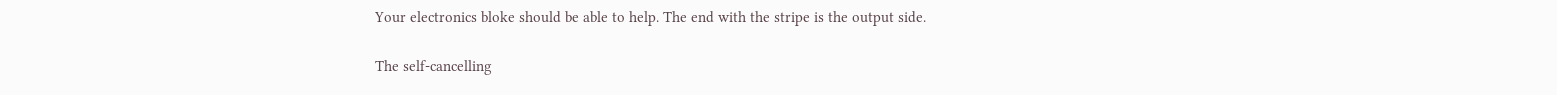Your electronics bloke should be able to help. The end with the stripe is the output side.

The self-cancelling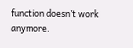function doesn’t work anymore.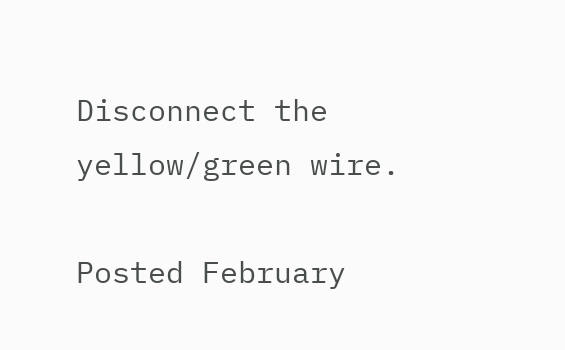Disconnect the yellow/green wire.

Posted February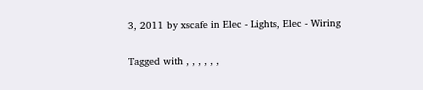3, 2011 by xscafe in Elec - Lights, Elec - Wiring

Tagged with , , , , , ,